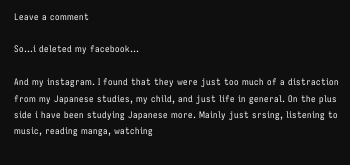Leave a comment

So…i deleted my facebook…

And my instagram. I found that they were just too much of a distraction from my Japanese studies, my child, and just life in general. On the plus side i have been studying Japanese more. Mainly just srsing, listening to music, reading manga, watching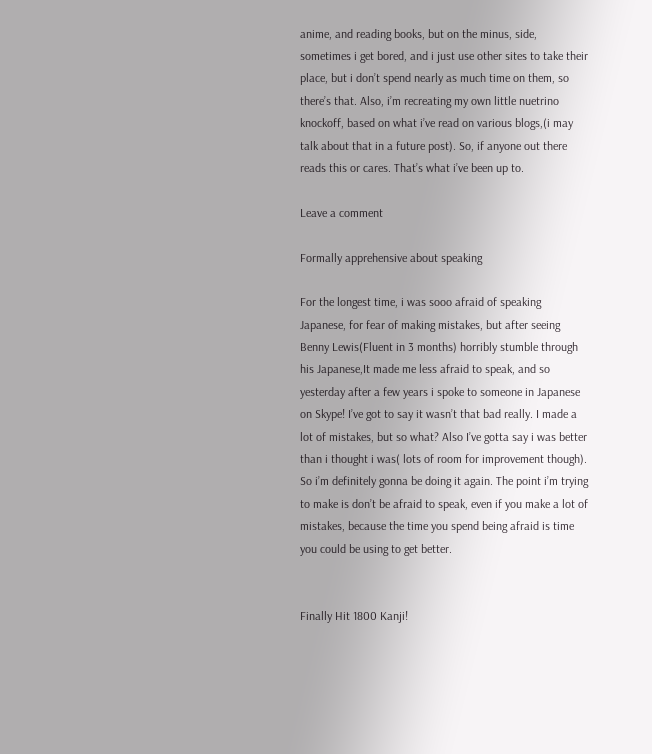anime, and reading books, but on the minus, side, sometimes i get bored, and i just use other sites to take their place, but i don’t spend nearly as much time on them, so there’s that. Also, i’m recreating my own little nuetrino knockoff, based on what i’ve read on various blogs,(i may talk about that in a future post). So, if anyone out there reads this or cares. That’s what i’ve been up to.

Leave a comment

Formally apprehensive about speaking

For the longest time, i was sooo afraid of speaking Japanese, for fear of making mistakes, but after seeing Benny Lewis(Fluent in 3 months) horribly stumble through his Japanese,It made me less afraid to speak, and so yesterday after a few years i spoke to someone in Japanese on Skype! I’ve got to say it wasn’t that bad really. I made a lot of mistakes, but so what? Also I’ve gotta say i was better than i thought i was( lots of room for improvement though). So i’m definitely gonna be doing it again. The point i’m trying to make is don’t be afraid to speak, even if you make a lot of mistakes, because the time you spend being afraid is time you could be using to get better.


Finally Hit 1800 Kanji!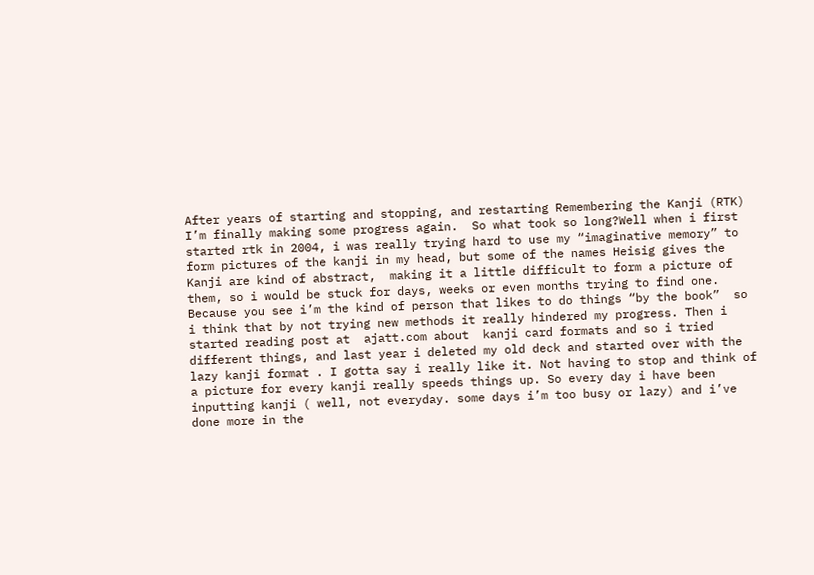After years of starting and stopping, and restarting Remembering the Kanji (RTK) I’m finally making some progress again.  So what took so long?Well when i first started rtk in 2004, i was really trying hard to use my “imaginative memory” to form pictures of the kanji in my head, but some of the names Heisig gives the Kanji are kind of abstract,  making it a little difficult to form a picture of them, so i would be stuck for days, weeks or even months trying to find one. Because you see i’m the kind of person that likes to do things “by the book”  so i think that by not trying new methods it really hindered my progress. Then i started reading post at  ajatt.com about  kanji card formats and so i tried different things, and last year i deleted my old deck and started over with the  lazy kanji format . I gotta say i really like it. Not having to stop and think of a picture for every kanji really speeds things up. So every day i have been inputting kanji ( well, not everyday. some days i’m too busy or lazy) and i’ve done more in the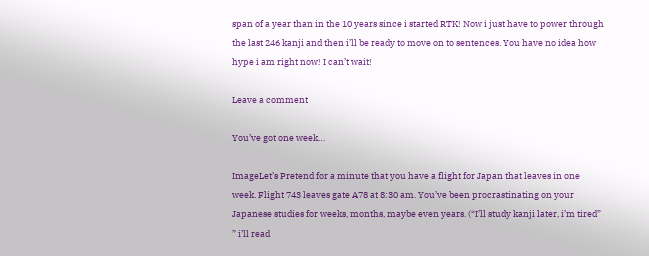span of a year than in the 10 years since i started RTK! Now i just have to power through the last 246 kanji and then i’ll be ready to move on to sentences. You have no idea how hype i am right now! I can’t wait!

Leave a comment

You’ve got one week…

ImageLet’s Pretend for a minute that you have a flight for Japan that leaves in one week. Flight 743 leaves gate A78 at 8:30 am. You’ve been procrastinating on your Japanese studies for weeks, months, maybe even years. (“I’ll study kanji later, i’m tired” ” i’ll read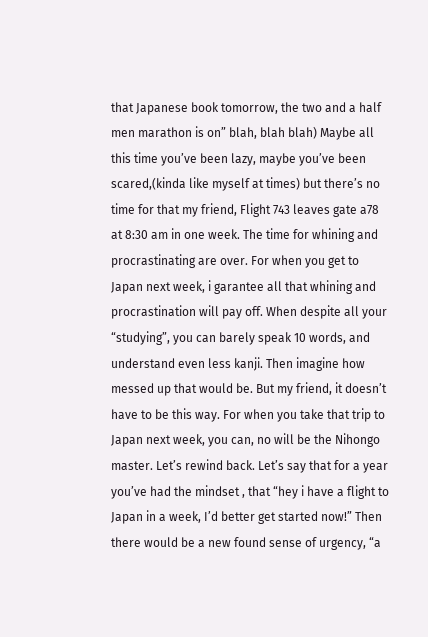that Japanese book tomorrow, the two and a half men marathon is on” blah, blah blah) Maybe all this time you’ve been lazy, maybe you’ve been scared,(kinda like myself at times) but there’s no time for that my friend, Flight 743 leaves gate a78 at 8:30 am in one week. The time for whining and procrastinating are over. For when you get to Japan next week, i garantee all that whining and procrastination will pay off. When despite all your “studying”, you can barely speak 10 words, and understand even less kanji. Then imagine how messed up that would be. But my friend, it doesn’t have to be this way. For when you take that trip to Japan next week, you can, no will be the Nihongo master. Let’s rewind back. Let’s say that for a year you’ve had the mindset , that “hey i have a flight to Japan in a week, I’d better get started now!” Then there would be a new found sense of urgency, “a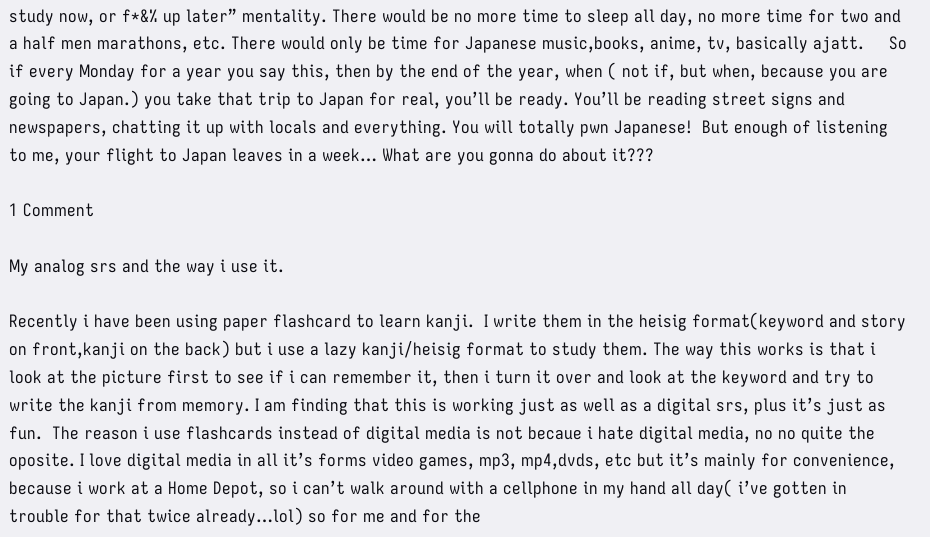study now, or f*&% up later” mentality. There would be no more time to sleep all day, no more time for two and a half men marathons, etc. There would only be time for Japanese music,books, anime, tv, basically ajatt.     So if every Monday for a year you say this, then by the end of the year, when ( not if, but when, because you are going to Japan.) you take that trip to Japan for real, you’ll be ready. You’ll be reading street signs and newspapers, chatting it up with locals and everything. You will totally pwn Japanese!  But enough of listening to me, your flight to Japan leaves in a week… What are you gonna do about it???

1 Comment

My analog srs and the way i use it.

Recently i have been using paper flashcard to learn kanji.  I write them in the heisig format(keyword and story on front,kanji on the back) but i use a lazy kanji/heisig format to study them. The way this works is that i look at the picture first to see if i can remember it, then i turn it over and look at the keyword and try to write the kanji from memory. I am finding that this is working just as well as a digital srs, plus it’s just as fun.  The reason i use flashcards instead of digital media is not becaue i hate digital media, no no quite the oposite. I love digital media in all it’s forms video games, mp3, mp4,dvds, etc but it’s mainly for convenience, because i work at a Home Depot, so i can’t walk around with a cellphone in my hand all day( i’ve gotten in trouble for that twice already…lol) so for me and for the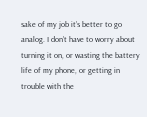sake of my job it’s better to go analog. I don’t have to worry about turning it on, or wasting the battery life of my phone, or getting in trouble with the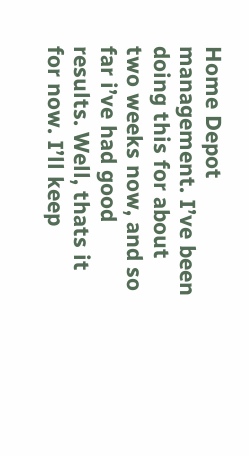Home Depot management. I’ve been doing this for about two weeks now, and so far i’ve had good results. Well, thats it for now. I’ll keep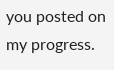you posted on my progress.